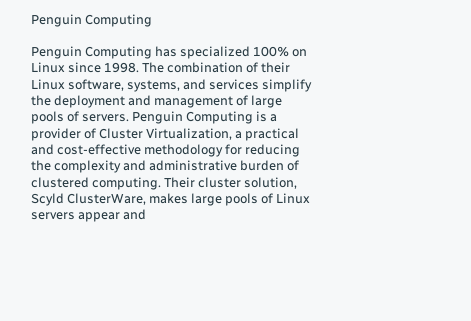Penguin Computing

Penguin Computing has specialized 100% on Linux since 1998. The combination of their Linux software, systems, and services simplify the deployment and management of large pools of servers. Penguin Computing is a provider of Cluster Virtualization, a practical and cost-effective methodology for reducing the complexity and administrative burden of clustered computing. Their cluster solution, Scyld ClusterWare, makes large pools of Linux servers appear and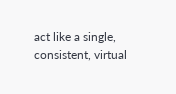act like a single, consistent, virtual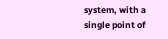system, with a single point of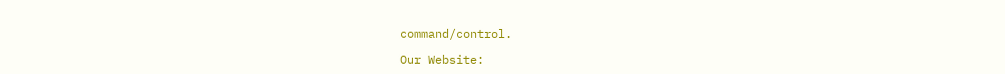command/control.

Our Website: